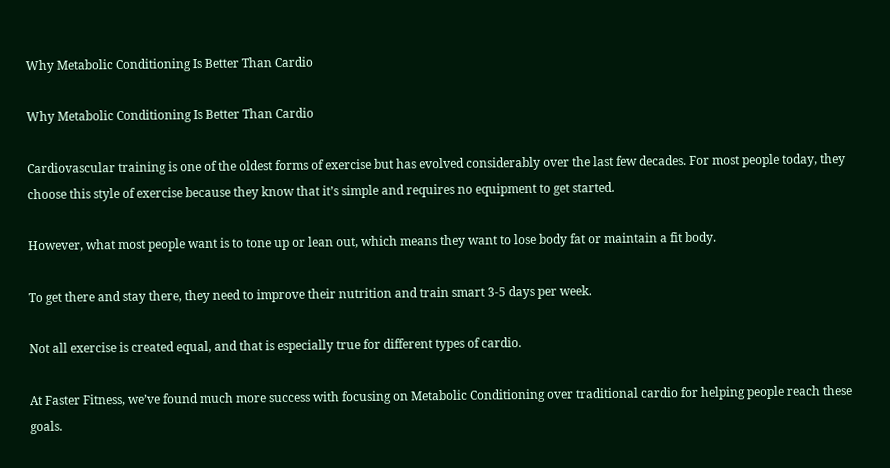Why Metabolic Conditioning Is Better Than Cardio

Why Metabolic Conditioning Is Better Than Cardio

Cardiovascular training is one of the oldest forms of exercise but has evolved considerably over the last few decades. For most people today, they choose this style of exercise because they know that it’s simple and requires no equipment to get started.

However, what most people want is to tone up or lean out, which means they want to lose body fat or maintain a fit body.

To get there and stay there, they need to improve their nutrition and train smart 3-5 days per week.

Not all exercise is created equal, and that is especially true for different types of cardio.

At Faster Fitness, we’ve found much more success with focusing on Metabolic Conditioning over traditional cardio for helping people reach these goals.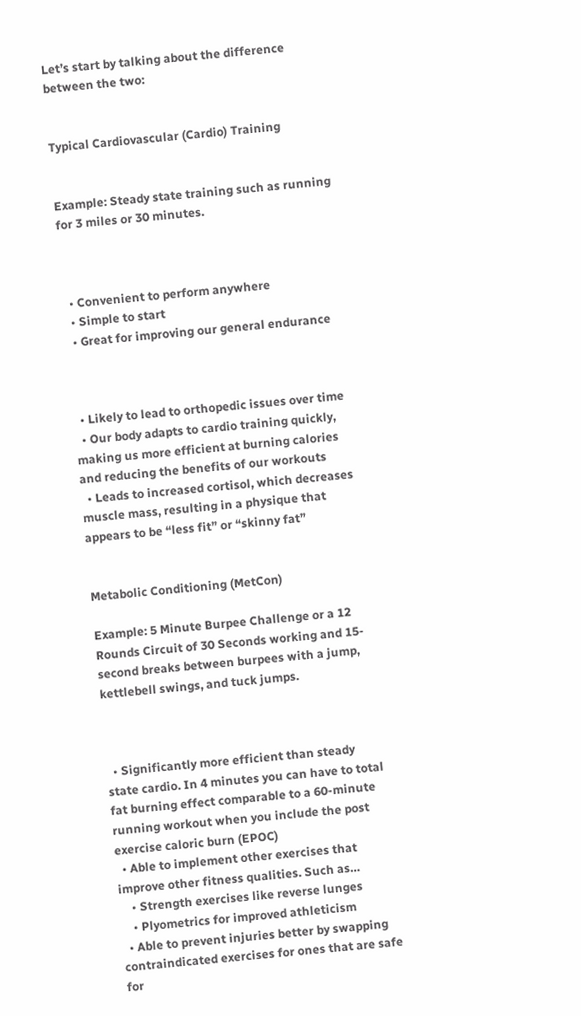Let’s start by talking about the difference between the two:


Typical Cardiovascular (Cardio) Training


Example: Steady state training such as running for 3 miles or 30 minutes.



  • Convenient to perform anywhere
  • Simple to start
  • Great for improving our general endurance



  • Likely to lead to orthopedic issues over time
  • Our body adapts to cardio training quickly, making us more efficient at burning calories and reducing the benefits of our workouts
  • Leads to increased cortisol, which decreases muscle mass, resulting in a physique that appears to be “less fit” or “skinny fat”


Metabolic Conditioning (MetCon)

Example: 5 Minute Burpee Challenge or a 12 Rounds Circuit of 30 Seconds working and 15-second breaks between burpees with a jump, kettlebell swings, and tuck jumps.



  • Significantly more efficient than steady state cardio. In 4 minutes you can have to total fat burning effect comparable to a 60-minute running workout when you include the post exercise caloric burn (EPOC)
  • Able to implement other exercises that improve other fitness qualities. Such as…
    • Strength exercises like reverse lunges
    • Plyometrics for improved athleticism
  • Able to prevent injuries better by swapping contraindicated exercises for ones that are safe for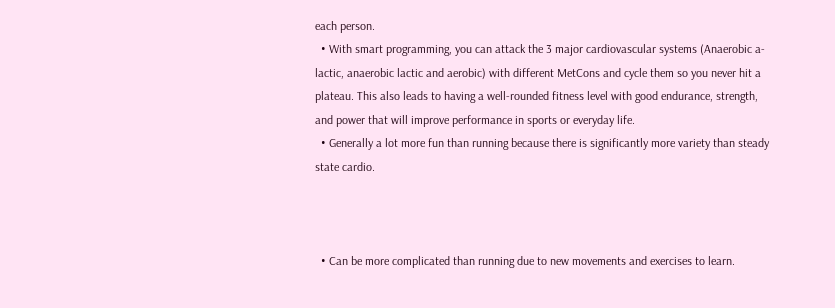each person.
  • With smart programming, you can attack the 3 major cardiovascular systems (Anaerobic a-lactic, anaerobic lactic and aerobic) with different MetCons and cycle them so you never hit a plateau. This also leads to having a well-rounded fitness level with good endurance, strength, and power that will improve performance in sports or everyday life.
  • Generally a lot more fun than running because there is significantly more variety than steady state cardio.



  • Can be more complicated than running due to new movements and exercises to learn.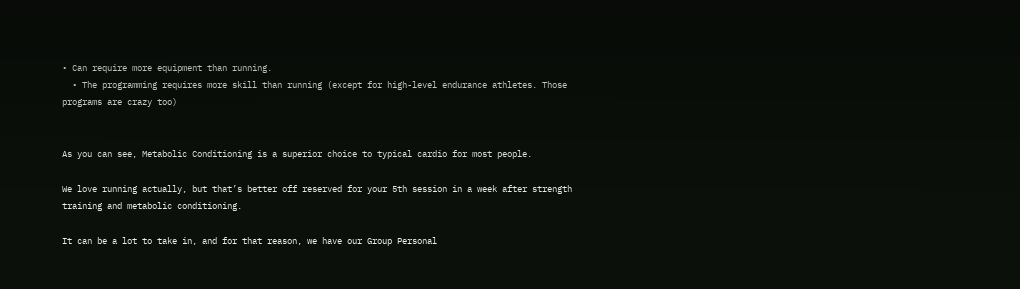• Can require more equipment than running.
  • The programming requires more skill than running (except for high-level endurance athletes. Those programs are crazy too)


As you can see, Metabolic Conditioning is a superior choice to typical cardio for most people.

We love running actually, but that’s better off reserved for your 5th session in a week after strength training and metabolic conditioning.

It can be a lot to take in, and for that reason, we have our Group Personal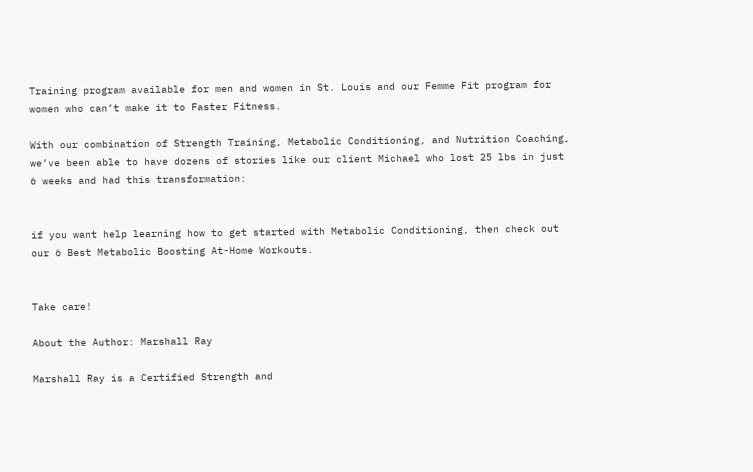Training program available for men and women in St. Louis and our Femme Fit program for women who can’t make it to Faster Fitness.

With our combination of Strength Training, Metabolic Conditioning, and Nutrition Coaching, we’ve been able to have dozens of stories like our client Michael who lost 25 lbs in just 6 weeks and had this transformation:


if you want help learning how to get started with Metabolic Conditioning, then check out our 6 Best Metabolic Boosting At-Home Workouts.


Take care!

About the Author: Marshall Ray

Marshall Ray is a Certified Strength and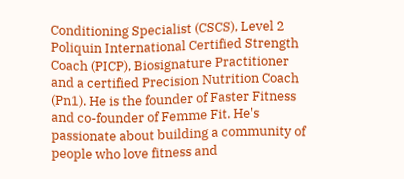Conditioning Specialist (CSCS), Level 2 Poliquin International Certified Strength Coach (PICP), Biosignature Practitioner and a certified Precision Nutrition Coach (Pn1). He is the founder of Faster Fitness and co-founder of Femme Fit. He's passionate about building a community of people who love fitness and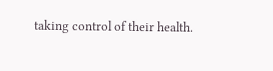taking control of their health.